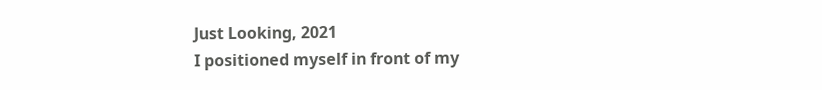Just Looking, 2021
I positioned myself in front of my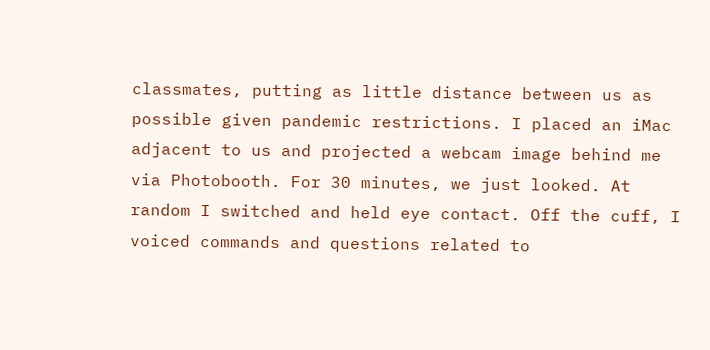classmates, putting as little distance between us as possible given pandemic restrictions. I placed an iMac adjacent to us and projected a webcam image behind me via Photobooth. For 30 minutes, we just looked. At random I switched and held eye contact. Off the cuff, I voiced commands and questions related to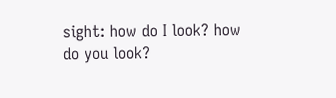sight: how do I look? how do you look?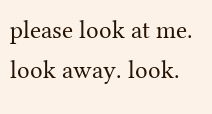please look at me. look away. look.